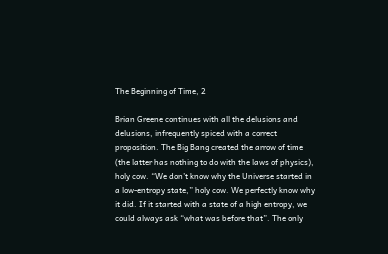The Beginning of Time, 2

Brian Greene continues with all the delusions and delusions, infrequently spiced with a correct proposition. The Big Bang created the arrow of time (the latter has nothing to do with the laws of physics), holy cow. “We don’t know why the Universe started in a low-entropy state,” holy cow. We perfectly know why it did. If it started with a state of a high entropy, we could always ask “what was before that”. The only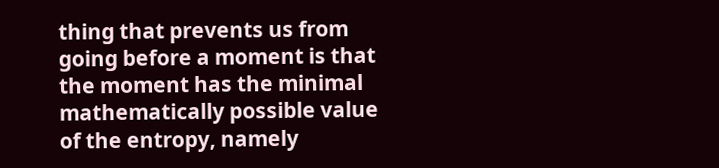thing that prevents us from going before a moment is that the moment has the minimal mathematically possible value of the entropy, namely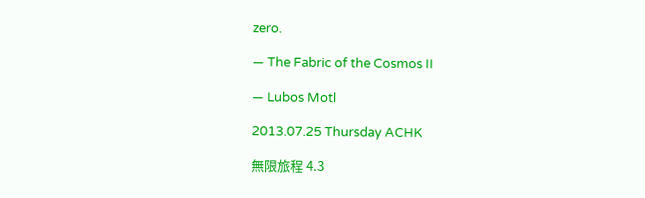zero.

— The Fabric of the Cosmos II

— Lubos Motl

2013.07.25 Thursday ACHK

無限旅程 4.3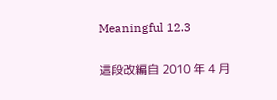Meaningful 12.3

這段改編自 2010 年 4 月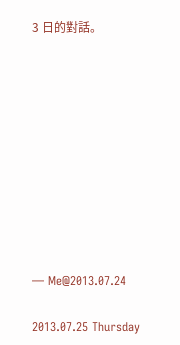3 日的對話。










— Me@2013.07.24

2013.07.25 Thursday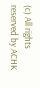(c) All rights reserved by ACHK